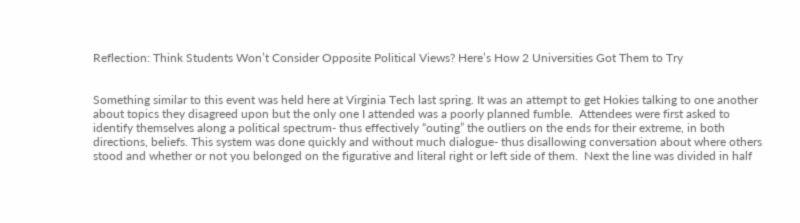Reflection: Think Students Won’t Consider Opposite Political Views? Here’s How 2 Universities Got Them to Try


Something similar to this event was held here at Virginia Tech last spring. It was an attempt to get Hokies talking to one another about topics they disagreed upon but the only one I attended was a poorly planned fumble.  Attendees were first asked to identify themselves along a political spectrum- thus effectively “outing” the outliers on the ends for their extreme, in both directions, beliefs. This system was done quickly and without much dialogue- thus disallowing conversation about where others stood and whether or not you belonged on the figurative and literal right or left side of them.  Next the line was divided in half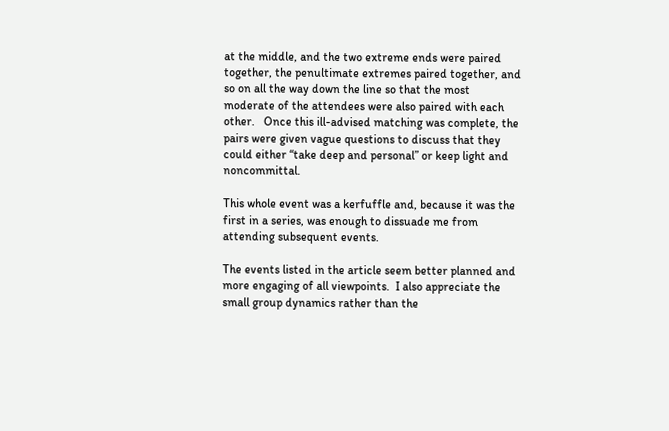at the middle, and the two extreme ends were paired together, the penultimate extremes paired together, and so on all the way down the line so that the most moderate of the attendees were also paired with each other.   Once this ill-advised matching was complete, the pairs were given vague questions to discuss that they could either “take deep and personal” or keep light and noncommittal.

This whole event was a kerfuffle and, because it was the first in a series, was enough to dissuade me from attending subsequent events.

The events listed in the article seem better planned and more engaging of all viewpoints.  I also appreciate the small group dynamics rather than the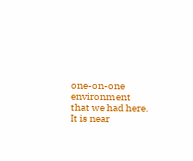one-on-one environment that we had here.  It is near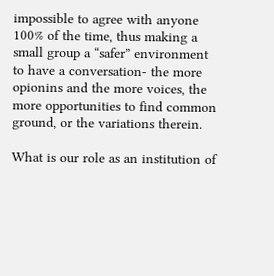impossible to agree with anyone 100% of the time, thus making a small group a “safer” environment to have a conversation- the more opionins and the more voices, the more opportunities to find common ground, or the variations therein.

What is our role as an institution of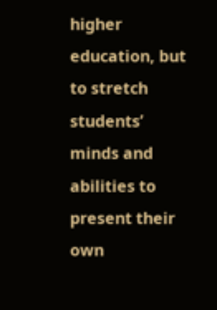higher education, but to stretch students’ minds and abilities to present their own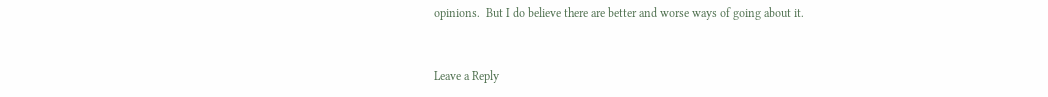opinions.  But I do believe there are better and worse ways of going about it.


Leave a Reply